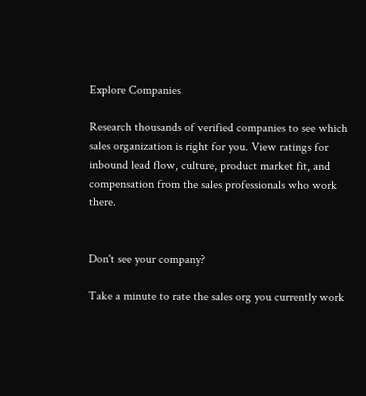Explore Companies

Research thousands of verified companies to see which sales organization is right for you. View ratings for inbound lead flow, culture, product market fit, and compensation from the sales professionals who work there.


Don't see your company?

Take a minute to rate the sales org you currently work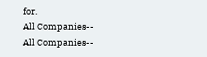for.
All Companies--
All Companies--